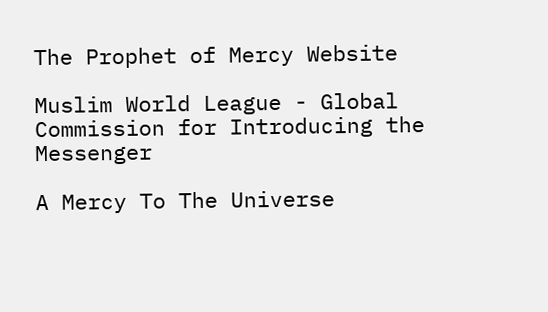The Prophet of Mercy Website

Muslim World League - Global Commission for Introducing the Messenger

A Mercy To The Universe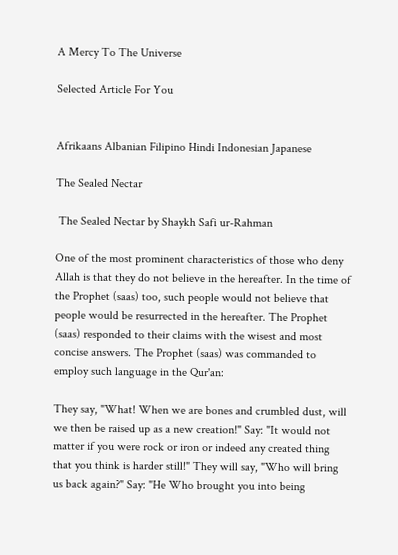A Mercy To The Universe

Selected Article For You


Afrikaans Albanian Filipino Hindi Indonesian Japanese

The Sealed Nectar

 The Sealed Nectar by Shaykh Safi ur-Rahman

One of the most prominent characteristics of those who deny Allah is that they do not believe in the hereafter. In the time of the Prophet (saas) too, such people would not believe that people would be resurrected in the hereafter. The Prophet (saas) responded to their claims with the wisest and most concise answers. The Prophet (saas) was commanded to employ such language in the Qur'an:

They say, "What! When we are bones and crumbled dust, will we then be raised up as a new creation!" Say: "It would not matter if you were rock or iron or indeed any created thing that you think is harder still!" They will say, "Who will bring us back again?" Say: "He Who brought you into being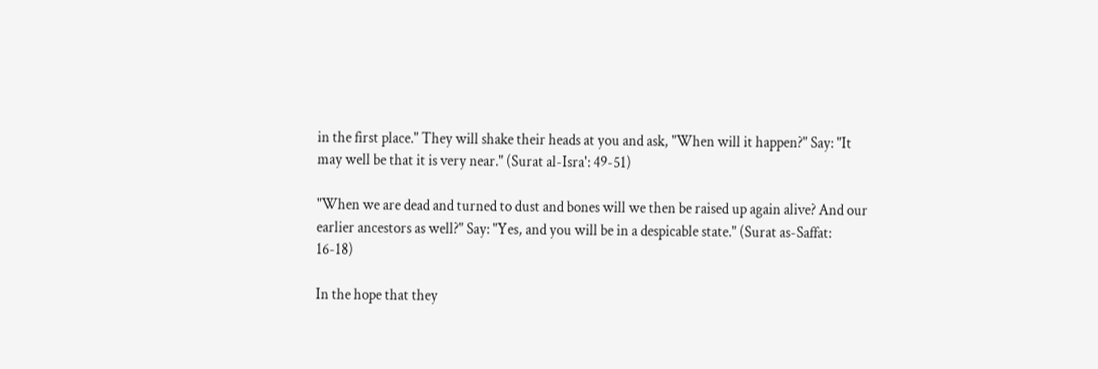in the first place." They will shake their heads at you and ask, "When will it happen?" Say: "It may well be that it is very near." (Surat al-Isra': 49-51)

"When we are dead and turned to dust and bones will we then be raised up again alive? And our earlier ancestors as well?" Say: "Yes, and you will be in a despicable state." (Surat as-Saffat: 16-18)

In the hope that they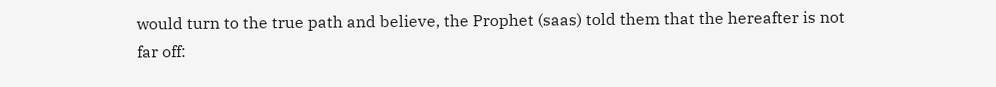would turn to the true path and believe, the Prophet (saas) told them that the hereafter is not far off: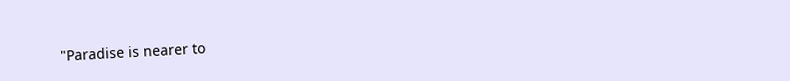"Paradise is nearer to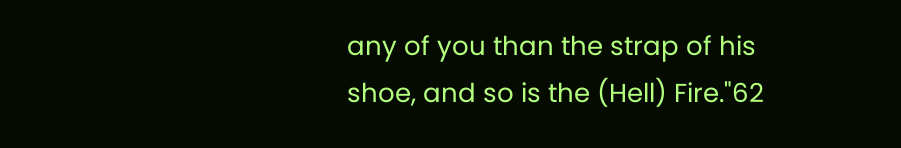any of you than the strap of his shoe, and so is the (Hell) Fire."62